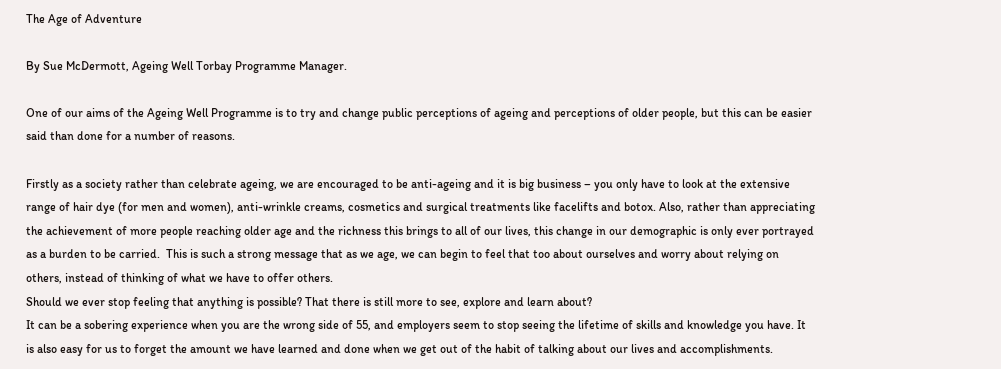The Age of Adventure

By Sue McDermott, Ageing Well Torbay Programme Manager.

One of our aims of the Ageing Well Programme is to try and change public perceptions of ageing and perceptions of older people, but this can be easier said than done for a number of reasons.

Firstly as a society rather than celebrate ageing, we are encouraged to be anti-ageing and it is big business – you only have to look at the extensive range of hair dye (for men and women), anti-wrinkle creams, cosmetics and surgical treatments like facelifts and botox. Also, rather than appreciating the achievement of more people reaching older age and the richness this brings to all of our lives, this change in our demographic is only ever portrayed as a burden to be carried.  This is such a strong message that as we age, we can begin to feel that too about ourselves and worry about relying on others, instead of thinking of what we have to offer others.
Should we ever stop feeling that anything is possible? That there is still more to see, explore and learn about?
It can be a sobering experience when you are the wrong side of 55, and employers seem to stop seeing the lifetime of skills and knowledge you have. It is also easy for us to forget the amount we have learned and done when we get out of the habit of talking about our lives and accomplishments.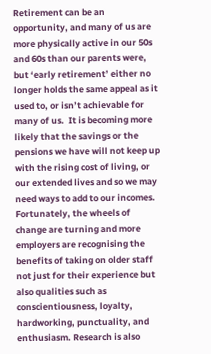Retirement can be an opportunity, and many of us are more physically active in our 50s and 60s than our parents were, but ‘early retirement’ either no longer holds the same appeal as it used to, or isn’t achievable for many of us.  It is becoming more likely that the savings or the pensions we have will not keep up with the rising cost of living, or our extended lives and so we may need ways to add to our incomes.
Fortunately, the wheels of change are turning and more employers are recognising the benefits of taking on older staff not just for their experience but also qualities such as conscientiousness, loyalty, hardworking, punctuality, and enthusiasm. Research is also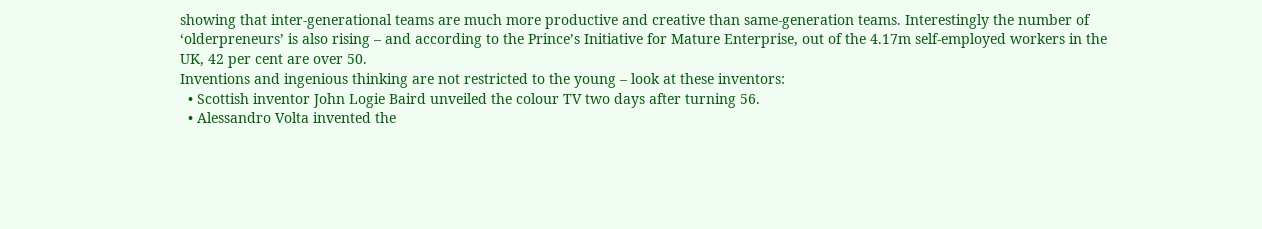showing that inter-generational teams are much more productive and creative than same-generation teams. Interestingly the number of ‘olderpreneurs’ is also rising – and according to the Prince’s Initiative for Mature Enterprise, out of the 4.17m self-employed workers in the UK, 42 per cent are over 50.
Inventions and ingenious thinking are not restricted to the young – look at these inventors:
  • Scottish inventor John Logie Baird unveiled the colour TV two days after turning 56.
  • Alessandro Volta invented the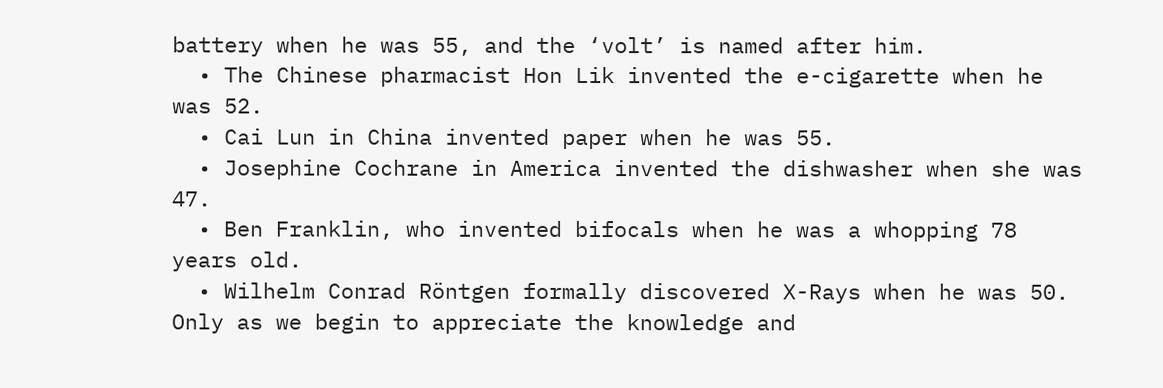battery when he was 55, and the ‘volt’ is named after him.
  • The Chinese pharmacist Hon Lik invented the e-cigarette when he was 52.
  • Cai Lun in China invented paper when he was 55.
  • Josephine Cochrane in America invented the dishwasher when she was 47.
  • Ben Franklin, who invented bifocals when he was a whopping 78 years old.
  • Wilhelm Conrad Röntgen formally discovered X-Rays when he was 50.
Only as we begin to appreciate the knowledge and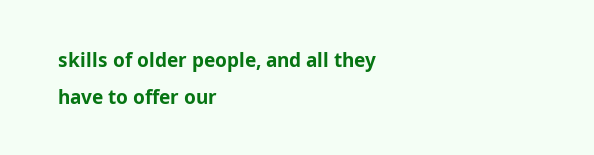skills of older people, and all they have to offer our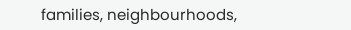families, neighbourhoods,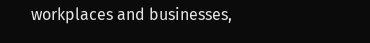workplaces and businesses,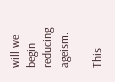will we begin reducing ageism.

This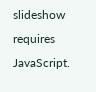slideshow requires JavaScript.